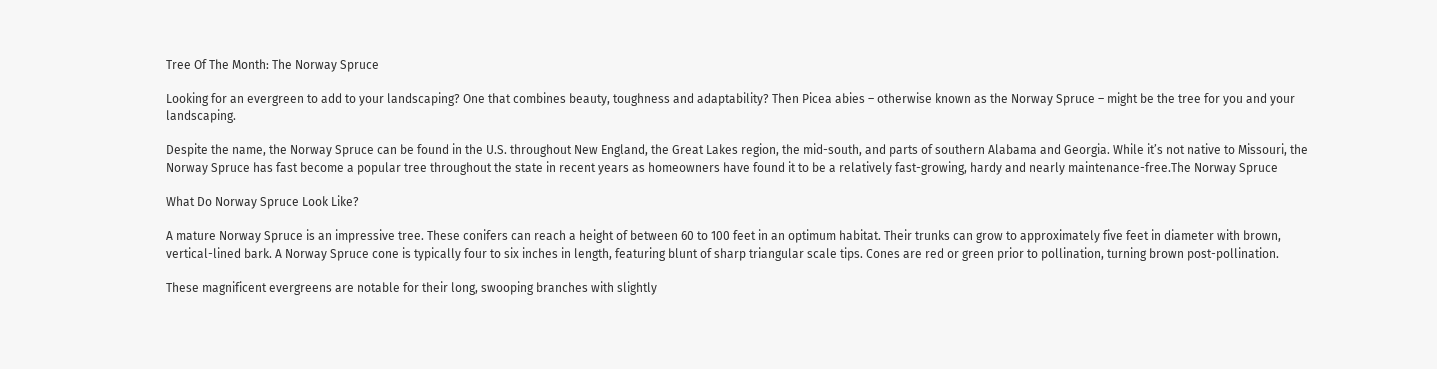Tree Of The Month: The Norway Spruce

Looking for an evergreen to add to your landscaping? One that combines beauty, toughness and adaptability? Then Picea abies – otherwise known as the Norway Spruce – might be the tree for you and your landscaping.

Despite the name, the Norway Spruce can be found in the U.S. throughout New England, the Great Lakes region, the mid-south, and parts of southern Alabama and Georgia. While it’s not native to Missouri, the Norway Spruce has fast become a popular tree throughout the state in recent years as homeowners have found it to be a relatively fast-growing, hardy and nearly maintenance-free.The Norway Spruce

What Do Norway Spruce Look Like?

A mature Norway Spruce is an impressive tree. These conifers can reach a height of between 60 to 100 feet in an optimum habitat. Their trunks can grow to approximately five feet in diameter with brown, vertical-lined bark. A Norway Spruce cone is typically four to six inches in length, featuring blunt of sharp triangular scale tips. Cones are red or green prior to pollination, turning brown post-pollination.

These magnificent evergreens are notable for their long, swooping branches with slightly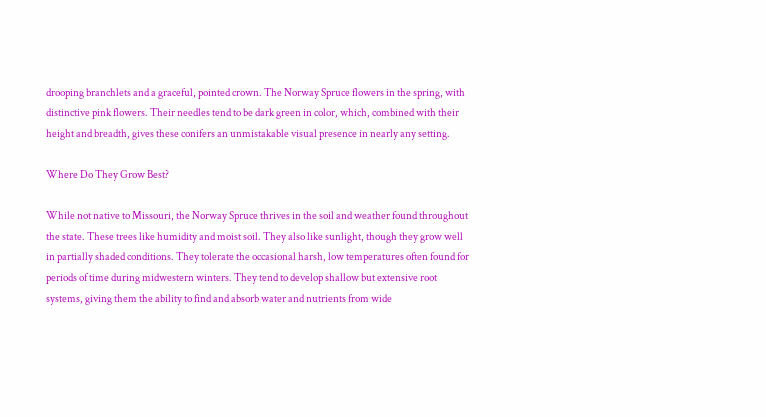drooping branchlets and a graceful, pointed crown. The Norway Spruce flowers in the spring, with distinctive pink flowers. Their needles tend to be dark green in color, which, combined with their height and breadth, gives these conifers an unmistakable visual presence in nearly any setting.

Where Do They Grow Best?

While not native to Missouri, the Norway Spruce thrives in the soil and weather found throughout the state. These trees like humidity and moist soil. They also like sunlight, though they grow well in partially shaded conditions. They tolerate the occasional harsh, low temperatures often found for periods of time during midwestern winters. They tend to develop shallow but extensive root systems, giving them the ability to find and absorb water and nutrients from wide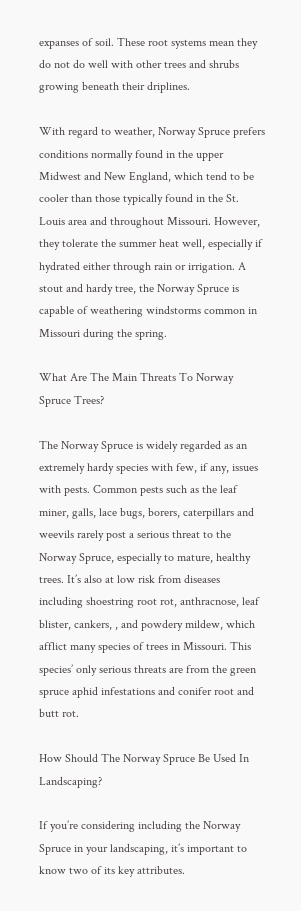expanses of soil. These root systems mean they do not do well with other trees and shrubs growing beneath their driplines.

With regard to weather, Norway Spruce prefers conditions normally found in the upper Midwest and New England, which tend to be cooler than those typically found in the St. Louis area and throughout Missouri. However, they tolerate the summer heat well, especially if hydrated either through rain or irrigation. A stout and hardy tree, the Norway Spruce is capable of weathering windstorms common in Missouri during the spring.

What Are The Main Threats To Norway Spruce Trees?

The Norway Spruce is widely regarded as an extremely hardy species with few, if any, issues with pests. Common pests such as the leaf miner, galls, lace bugs, borers, caterpillars and weevils rarely post a serious threat to the Norway Spruce, especially to mature, healthy trees. It’s also at low risk from diseases including shoestring root rot, anthracnose, leaf blister, cankers, , and powdery mildew, which afflict many species of trees in Missouri. This species’ only serious threats are from the green spruce aphid infestations and conifer root and butt rot.

How Should The Norway Spruce Be Used In Landscaping?

If you’re considering including the Norway Spruce in your landscaping, it’s important to know two of its key attributes.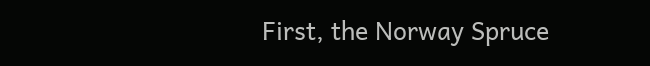First, the Norway Spruce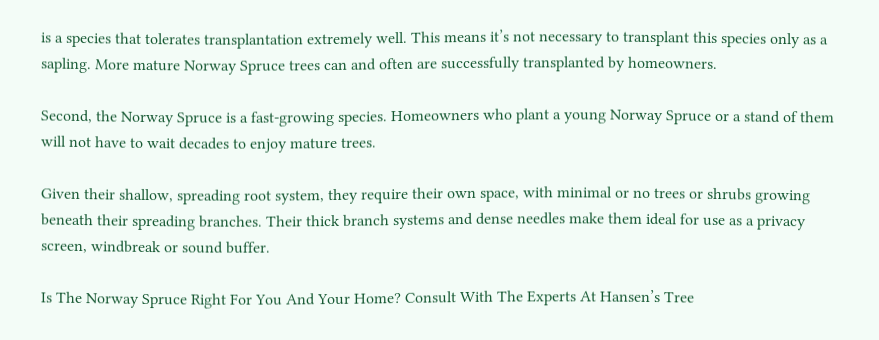is a species that tolerates transplantation extremely well. This means it’s not necessary to transplant this species only as a sapling. More mature Norway Spruce trees can and often are successfully transplanted by homeowners.

Second, the Norway Spruce is a fast-growing species. Homeowners who plant a young Norway Spruce or a stand of them will not have to wait decades to enjoy mature trees.

Given their shallow, spreading root system, they require their own space, with minimal or no trees or shrubs growing beneath their spreading branches. Their thick branch systems and dense needles make them ideal for use as a privacy screen, windbreak or sound buffer.

Is The Norway Spruce Right For You And Your Home? Consult With The Experts At Hansen’s Tree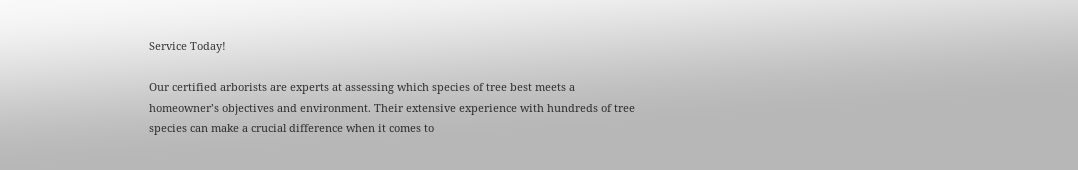Service Today!

Our certified arborists are experts at assessing which species of tree best meets a homeowner’s objectives and environment. Their extensive experience with hundreds of tree species can make a crucial difference when it comes to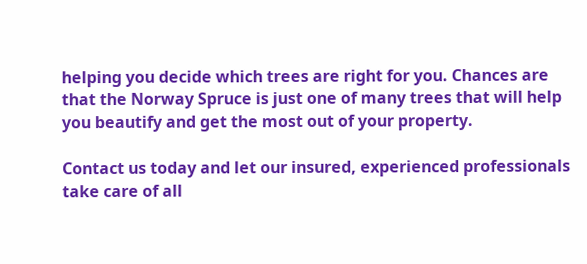helping you decide which trees are right for you. Chances are that the Norway Spruce is just one of many trees that will help you beautify and get the most out of your property.

Contact us today and let our insured, experienced professionals take care of all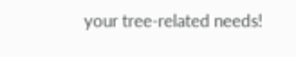your tree-related needs!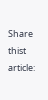Share thist article: